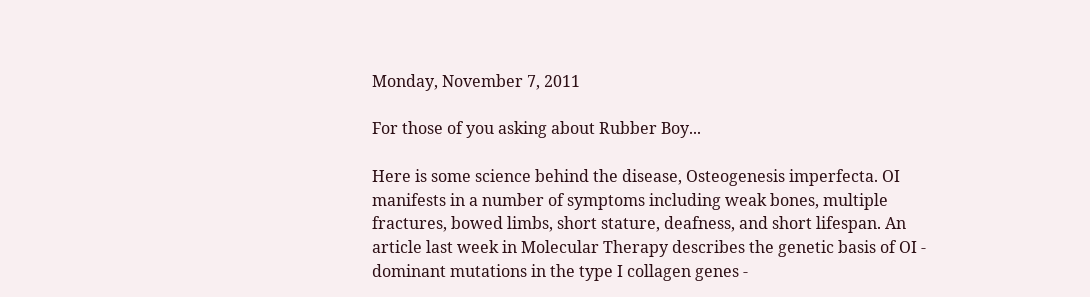Monday, November 7, 2011

For those of you asking about Rubber Boy...

Here is some science behind the disease, Osteogenesis imperfecta. OI manifests in a number of symptoms including weak bones, multiple fractures, bowed limbs, short stature, deafness, and short lifespan. An article last week in Molecular Therapy describes the genetic basis of OI - dominant mutations in the type I collagen genes -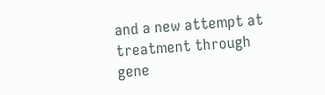and a new attempt at treatment through gene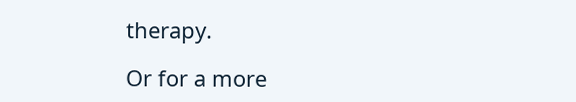therapy.

Or for a more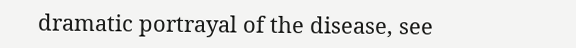dramatic portrayal of the disease, see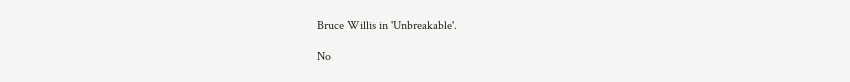Bruce Willis in 'Unbreakable'.

No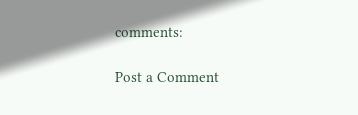comments:

Post a Comment